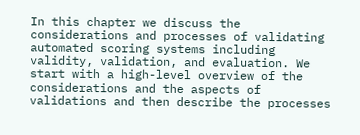In this chapter we discuss the considerations and processes of validating automated scoring systems including validity, validation, and evaluation. We start with a high-level overview of the considerations and the aspects of validations and then describe the processes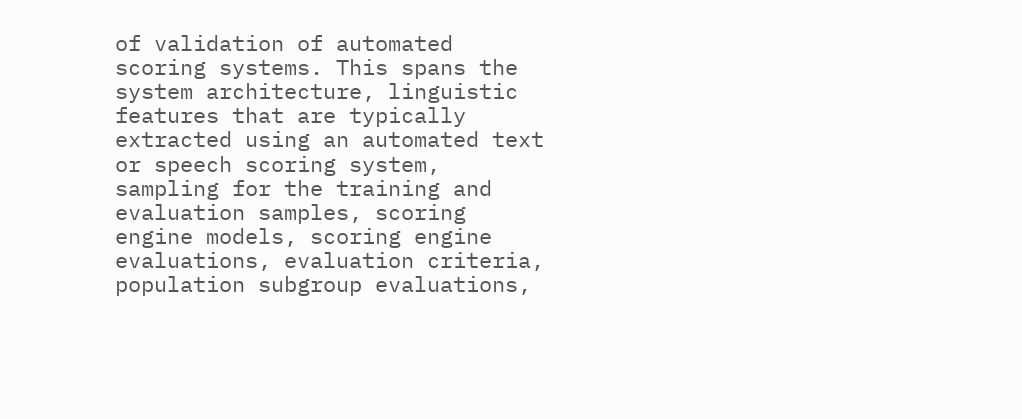of validation of automated scoring systems. This spans the system architecture, linguistic features that are typically extracted using an automated text or speech scoring system, sampling for the training and evaluation samples, scoring engine models, scoring engine evaluations, evaluation criteria, population subgroup evaluations,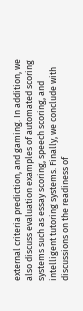external criteria prediction, and gaming. In addition, we also discuss evaluation examples of automated scoring systems such as essay scoring, speech scoring, and intelligent tutoring systems. Finally, we conclude with discussions on the readiness of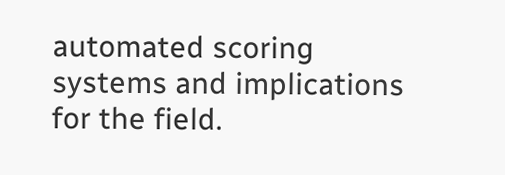automated scoring systems and implications for the field.